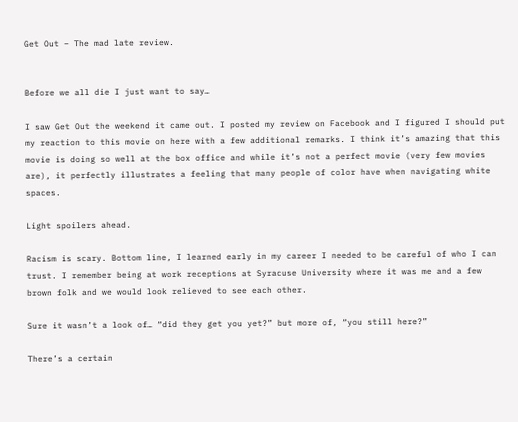Get Out – The mad late review.


Before we all die I just want to say…

I saw Get Out the weekend it came out. I posted my review on Facebook and I figured I should put my reaction to this movie on here with a few additional remarks. I think it’s amazing that this movie is doing so well at the box office and while it’s not a perfect movie (very few movies are), it perfectly illustrates a feeling that many people of color have when navigating white spaces.

Light spoilers ahead.

Racism is scary. Bottom line, I learned early in my career I needed to be careful of who I can trust. I remember being at work receptions at Syracuse University where it was me and a few brown folk and we would look relieved to see each other.

Sure it wasn’t a look of… “did they get you yet?” but more of, “you still here?”

There’s a certain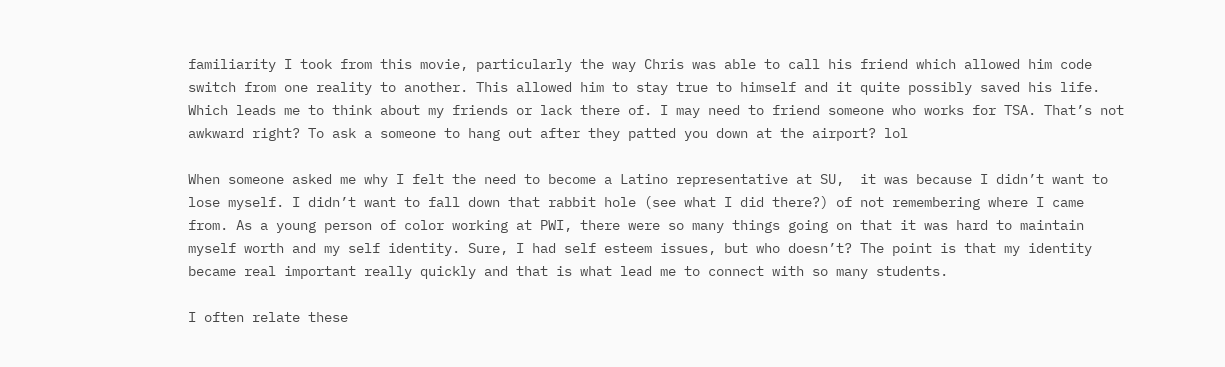familiarity I took from this movie, particularly the way Chris was able to call his friend which allowed him code switch from one reality to another. This allowed him to stay true to himself and it quite possibly saved his life. Which leads me to think about my friends or lack there of. I may need to friend someone who works for TSA. That’s not awkward right? To ask a someone to hang out after they patted you down at the airport? lol

When someone asked me why I felt the need to become a Latino representative at SU,  it was because I didn’t want to lose myself. I didn’t want to fall down that rabbit hole (see what I did there?) of not remembering where I came from. As a young person of color working at PWI, there were so many things going on that it was hard to maintain myself worth and my self identity. Sure, I had self esteem issues, but who doesn’t? The point is that my identity became real important really quickly and that is what lead me to connect with so many students.

I often relate these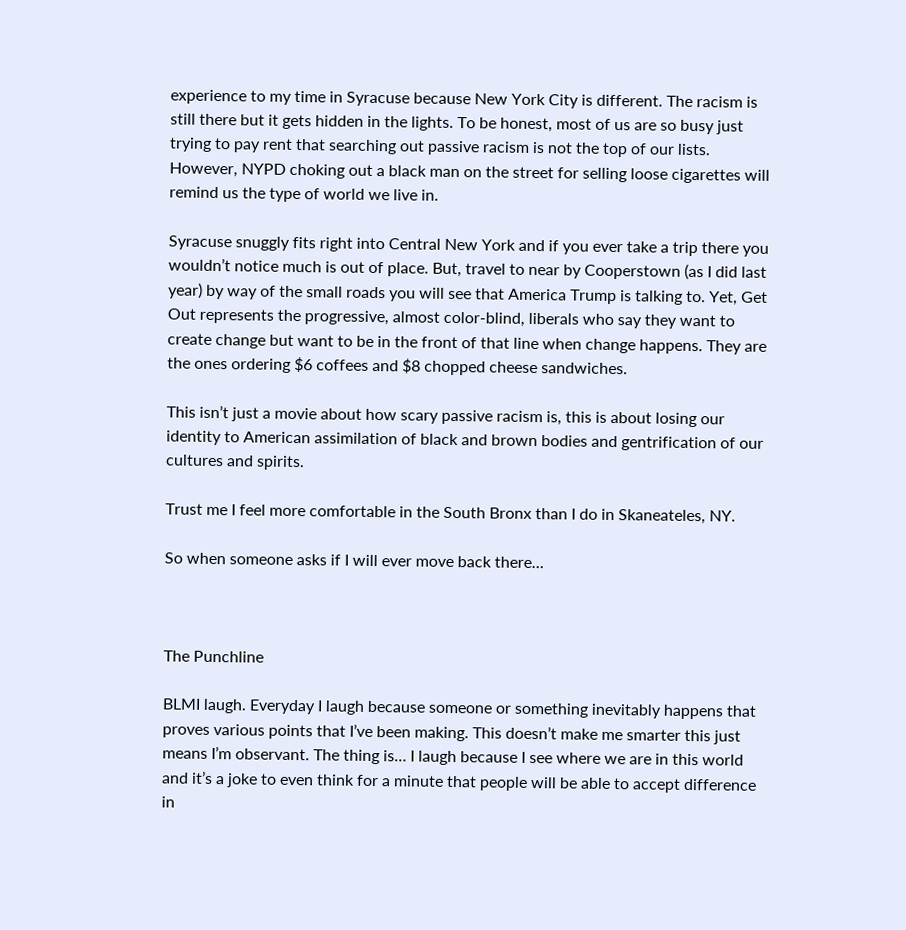experience to my time in Syracuse because New York City is different. The racism is still there but it gets hidden in the lights. To be honest, most of us are so busy just trying to pay rent that searching out passive racism is not the top of our lists. However, NYPD choking out a black man on the street for selling loose cigarettes will remind us the type of world we live in.

Syracuse snuggly fits right into Central New York and if you ever take a trip there you wouldn’t notice much is out of place. But, travel to near by Cooperstown (as I did last year) by way of the small roads you will see that America Trump is talking to. Yet, Get Out represents the progressive, almost color-blind, liberals who say they want to create change but want to be in the front of that line when change happens. They are the ones ordering $6 coffees and $8 chopped cheese sandwiches.

This isn’t just a movie about how scary passive racism is, this is about losing our identity to American assimilation of black and brown bodies and gentrification of our cultures and spirits.

Trust me I feel more comfortable in the South Bronx than I do in Skaneateles, NY.

So when someone asks if I will ever move back there…



The Punchline

BLMI laugh. Everyday I laugh because someone or something inevitably happens that proves various points that I’ve been making. This doesn’t make me smarter this just means I’m observant. The thing is… I laugh because I see where we are in this world and it’s a joke to even think for a minute that people will be able to accept difference in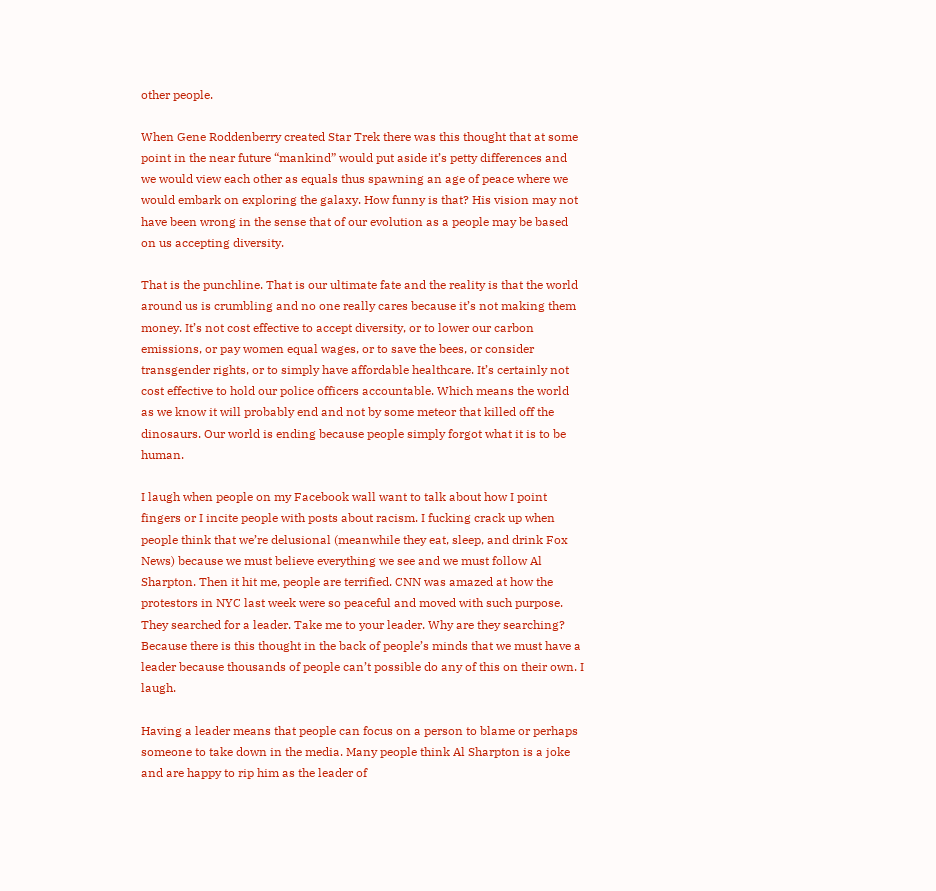other people.

When Gene Roddenberry created Star Trek there was this thought that at some point in the near future “mankind” would put aside it’s petty differences and we would view each other as equals thus spawning an age of peace where we would embark on exploring the galaxy. How funny is that? His vision may not have been wrong in the sense that of our evolution as a people may be based on us accepting diversity.

That is the punchline. That is our ultimate fate and the reality is that the world around us is crumbling and no one really cares because it’s not making them money. It’s not cost effective to accept diversity, or to lower our carbon emissions, or pay women equal wages, or to save the bees, or consider transgender rights, or to simply have affordable healthcare. It’s certainly not cost effective to hold our police officers accountable. Which means the world as we know it will probably end and not by some meteor that killed off the dinosaurs. Our world is ending because people simply forgot what it is to be human.

I laugh when people on my Facebook wall want to talk about how I point fingers or I incite people with posts about racism. I fucking crack up when people think that we’re delusional (meanwhile they eat, sleep, and drink Fox News) because we must believe everything we see and we must follow Al Sharpton. Then it hit me, people are terrified. CNN was amazed at how the protestors in NYC last week were so peaceful and moved with such purpose. They searched for a leader. Take me to your leader. Why are they searching? Because there is this thought in the back of people’s minds that we must have a leader because thousands of people can’t possible do any of this on their own. I laugh.

Having a leader means that people can focus on a person to blame or perhaps someone to take down in the media. Many people think Al Sharpton is a joke and are happy to rip him as the leader of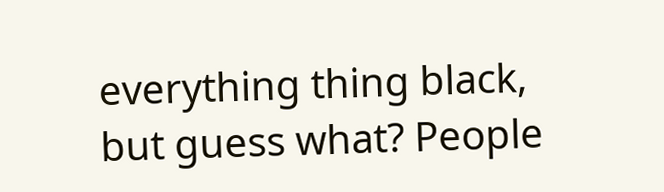everything thing black, but guess what? People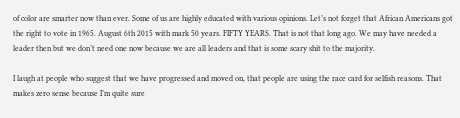of color are smarter now than ever. Some of us are highly educated with various opinions. Let’s not forget that African Americans got the right to vote in 1965. August 6th 2015 with mark 50 years. FIFTY YEARS. That is not that long ago. We may have needed a leader then but we don’t need one now because we are all leaders and that is some scary shit to the majority.

I laugh at people who suggest that we have progressed and moved on, that people are using the race card for selfish reasons. That makes zero sense because I’m quite sure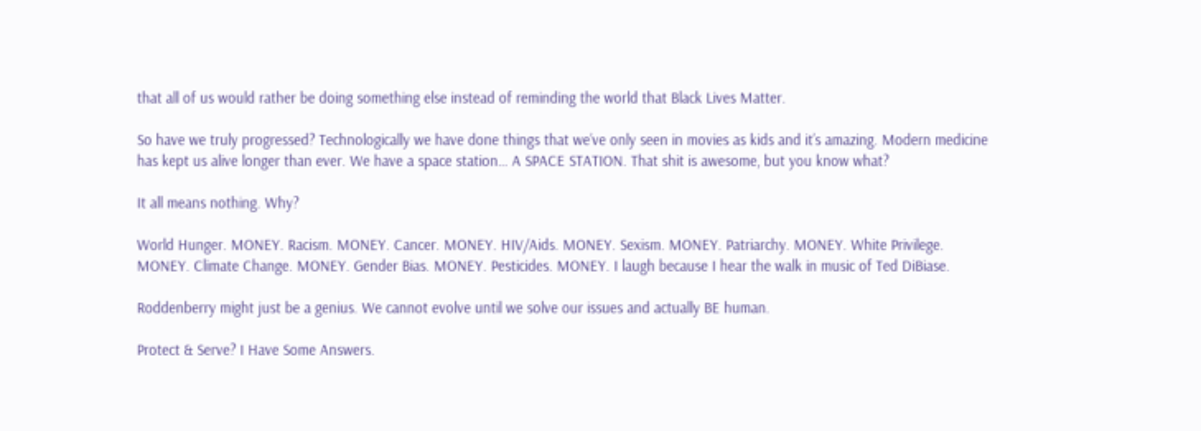that all of us would rather be doing something else instead of reminding the world that Black Lives Matter.

So have we truly progressed? Technologically we have done things that we’ve only seen in movies as kids and it’s amazing. Modern medicine has kept us alive longer than ever. We have a space station… A SPACE STATION. That shit is awesome, but you know what?

It all means nothing. Why?

World Hunger. MONEY. Racism. MONEY. Cancer. MONEY. HIV/Aids. MONEY. Sexism. MONEY. Patriarchy. MONEY. White Privilege. MONEY. Climate Change. MONEY. Gender Bias. MONEY. Pesticides. MONEY. I laugh because I hear the walk in music of Ted DiBiase.

Roddenberry might just be a genius. We cannot evolve until we solve our issues and actually BE human.

Protect & Serve? I Have Some Answers.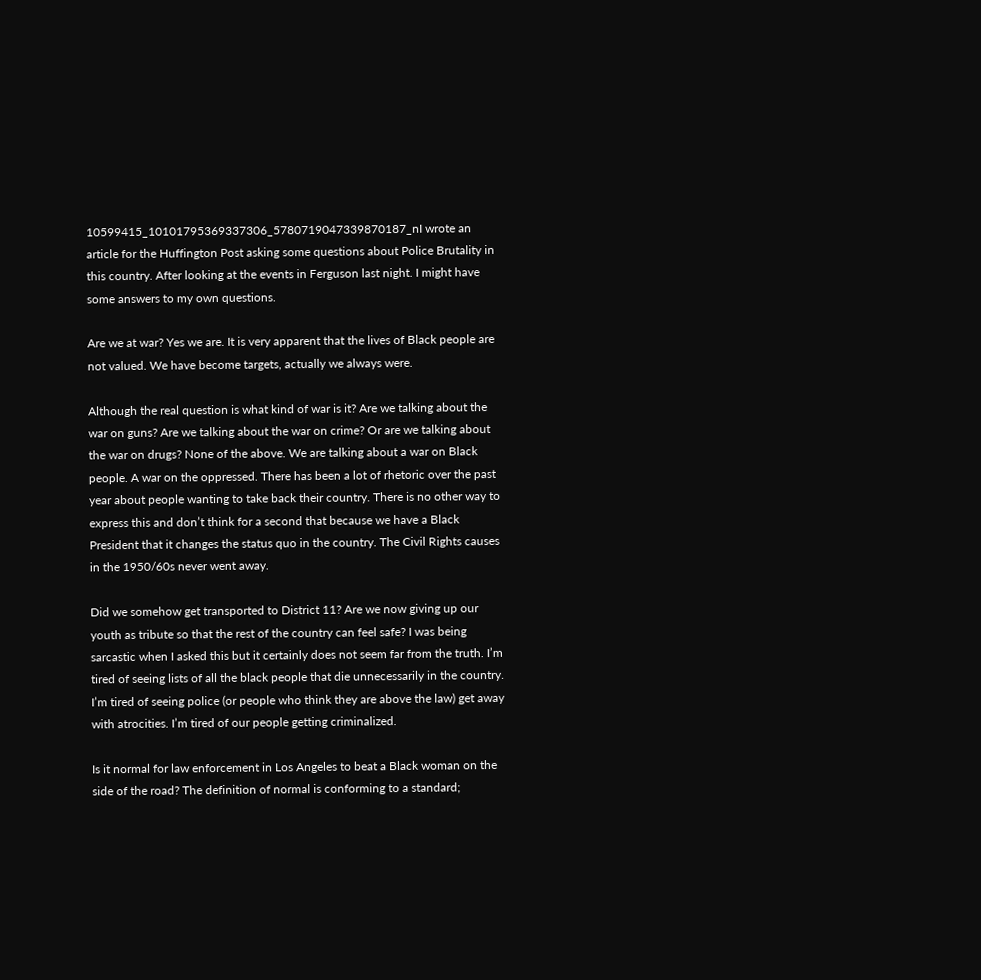10599415_10101795369337306_5780719047339870187_nI wrote an article for the Huffington Post asking some questions about Police Brutality in this country. After looking at the events in Ferguson last night. I might have some answers to my own questions.

Are we at war? Yes we are. It is very apparent that the lives of Black people are not valued. We have become targets, actually we always were.

Although the real question is what kind of war is it? Are we talking about the war on guns? Are we talking about the war on crime? Or are we talking about the war on drugs? None of the above. We are talking about a war on Black people. A war on the oppressed. There has been a lot of rhetoric over the past year about people wanting to take back their country. There is no other way to express this and don’t think for a second that because we have a Black President that it changes the status quo in the country. The Civil Rights causes in the 1950/60s never went away.

Did we somehow get transported to District 11? Are we now giving up our youth as tribute so that the rest of the country can feel safe? I was being sarcastic when I asked this but it certainly does not seem far from the truth. I’m tired of seeing lists of all the black people that die unnecessarily in the country. I’m tired of seeing police (or people who think they are above the law) get away with atrocities. I’m tired of our people getting criminalized.

Is it normal for law enforcement in Los Angeles to beat a Black woman on the side of the road? The definition of normal is conforming to a standard;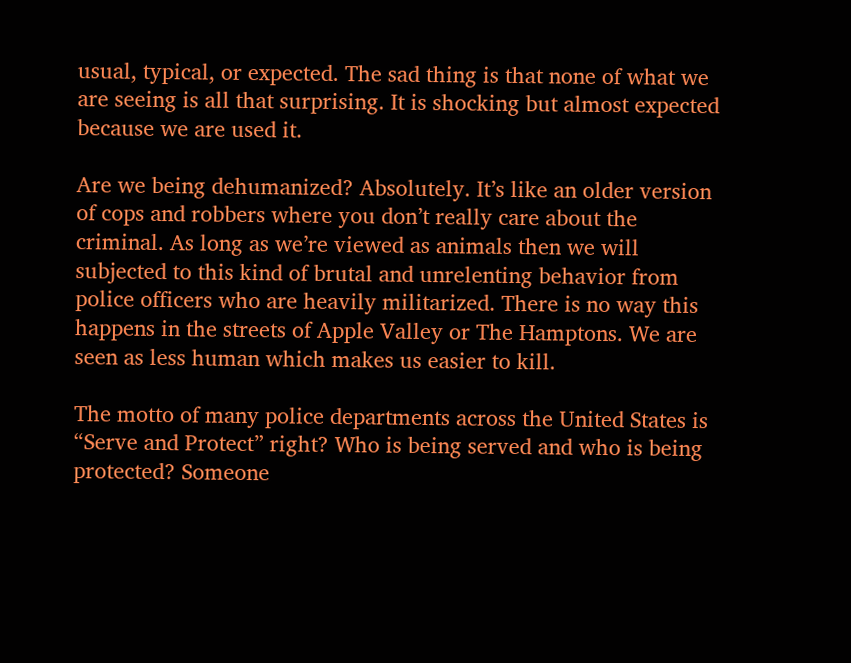usual, typical, or expected. The sad thing is that none of what we are seeing is all that surprising. It is shocking but almost expected because we are used it.

Are we being dehumanized? Absolutely. It’s like an older version of cops and robbers where you don’t really care about the criminal. As long as we’re viewed as animals then we will subjected to this kind of brutal and unrelenting behavior from police officers who are heavily militarized. There is no way this happens in the streets of Apple Valley or The Hamptons. We are seen as less human which makes us easier to kill.

The motto of many police departments across the United States is “Serve and Protect” right? Who is being served and who is being protected? Someone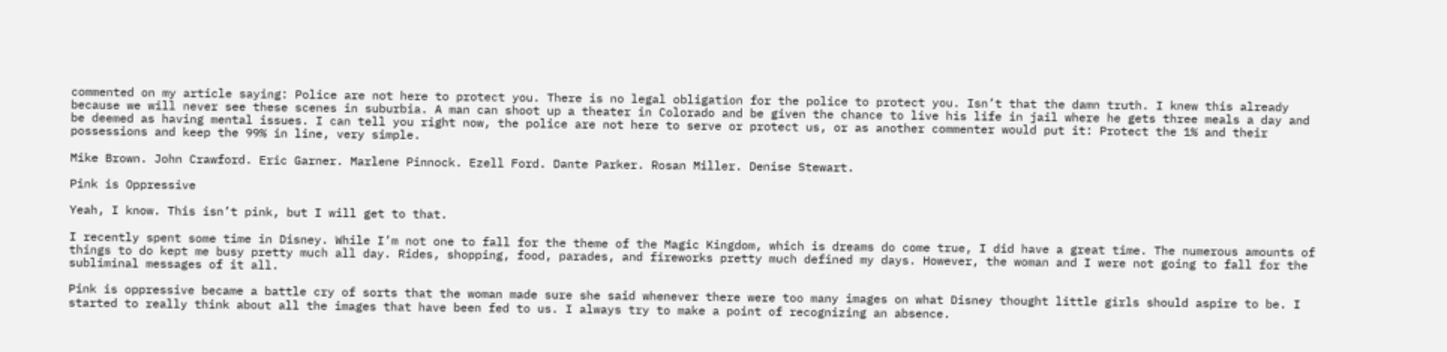commented on my article saying: Police are not here to protect you. There is no legal obligation for the police to protect you. Isn’t that the damn truth. I knew this already because we will never see these scenes in suburbia. A man can shoot up a theater in Colorado and be given the chance to live his life in jail where he gets three meals a day and be deemed as having mental issues. I can tell you right now, the police are not here to serve or protect us, or as another commenter would put it: Protect the 1% and their possessions and keep the 99% in line, very simple.

Mike Brown. John Crawford. Eric Garner. Marlene Pinnock. Ezell Ford. Dante Parker. Rosan Miller. Denise Stewart.

Pink is Oppressive

Yeah, I know. This isn’t pink, but I will get to that.

I recently spent some time in Disney. While I’m not one to fall for the theme of the Magic Kingdom, which is dreams do come true, I did have a great time. The numerous amounts of things to do kept me busy pretty much all day. Rides, shopping, food, parades, and fireworks pretty much defined my days. However, the woman and I were not going to fall for the subliminal messages of it all.

Pink is oppressive became a battle cry of sorts that the woman made sure she said whenever there were too many images on what Disney thought little girls should aspire to be. I started to really think about all the images that have been fed to us. I always try to make a point of recognizing an absence.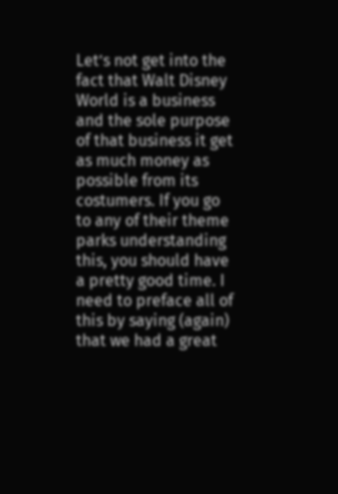Let’s not get into the fact that Walt Disney World is a business and the sole purpose of that business it get as much money as possible from its costumers. If you go to any of their theme parks understanding this, you should have a pretty good time. I need to preface all of this by saying (again) that we had a great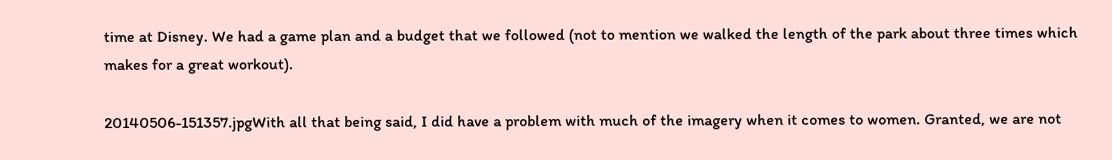time at Disney. We had a game plan and a budget that we followed (not to mention we walked the length of the park about three times which makes for a great workout).

20140506-151357.jpgWith all that being said, I did have a problem with much of the imagery when it comes to women. Granted, we are not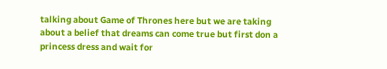talking about Game of Thrones here but we are taking about a belief that dreams can come true but first don a princess dress and wait for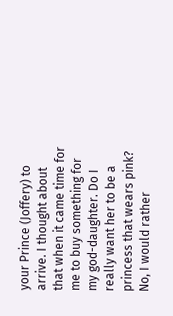your Prince (Joffery) to arrive. I thought about that when it came time for me to buy something for my god-daughter. Do I really want her to be a princess that wears pink? No, I would rather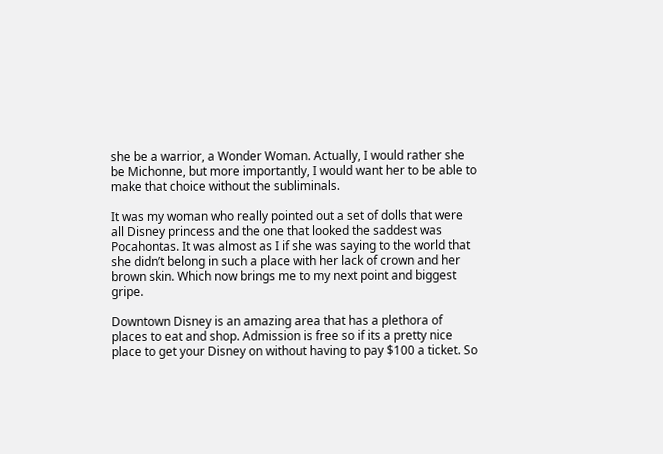she be a warrior, a Wonder Woman. Actually, I would rather she be Michonne, but more importantly, I would want her to be able to make that choice without the subliminals.

It was my woman who really pointed out a set of dolls that were all Disney princess and the one that looked the saddest was Pocahontas. It was almost as I if she was saying to the world that she didn’t belong in such a place with her lack of crown and her brown skin. Which now brings me to my next point and biggest gripe.

Downtown Disney is an amazing area that has a plethora of places to eat and shop. Admission is free so if its a pretty nice place to get your Disney on without having to pay $100 a ticket. So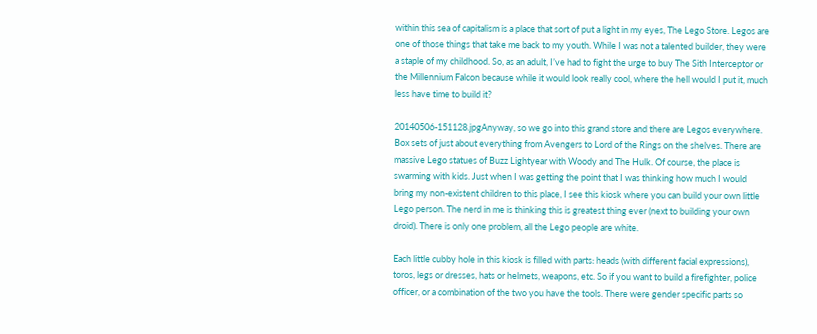within this sea of capitalism is a place that sort of put a light in my eyes, The Lego Store. Legos are one of those things that take me back to my youth. While I was not a talented builder, they were a staple of my childhood. So, as an adult, I’ve had to fight the urge to buy The Sith Interceptor or the Millennium Falcon because while it would look really cool, where the hell would I put it, much less have time to build it?

20140506-151128.jpgAnyway, so we go into this grand store and there are Legos everywhere. Box sets of just about everything from Avengers to Lord of the Rings on the shelves. There are massive Lego statues of Buzz Lightyear with Woody and The Hulk. Of course, the place is swarming with kids. Just when I was getting the point that I was thinking how much I would bring my non-existent children to this place, I see this kiosk where you can build your own little Lego person. The nerd in me is thinking this is greatest thing ever (next to building your own droid). There is only one problem, all the Lego people are white.

Each little cubby hole in this kiosk is filled with parts: heads (with different facial expressions), toros, legs or dresses, hats or helmets, weapons, etc. So if you want to build a firefighter, police officer, or a combination of the two you have the tools. There were gender specific parts so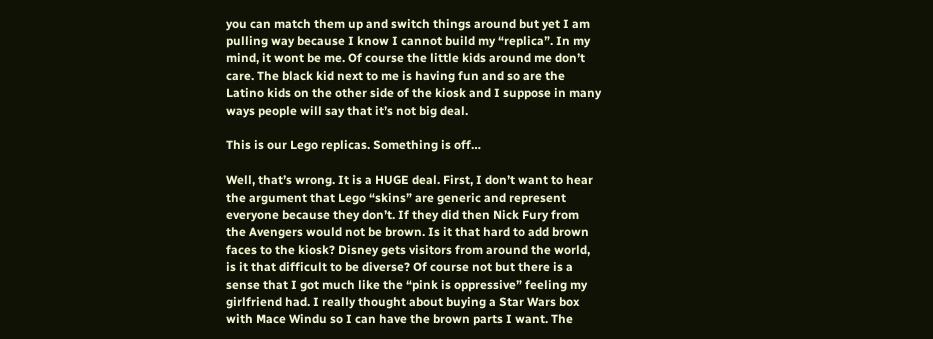you can match them up and switch things around but yet I am pulling way because I know I cannot build my “replica”. In my mind, it wont be me. Of course the little kids around me don’t care. The black kid next to me is having fun and so are the Latino kids on the other side of the kiosk and I suppose in many ways people will say that it’s not big deal.

This is our Lego replicas. Something is off…

Well, that’s wrong. It is a HUGE deal. First, I don’t want to hear the argument that Lego “skins” are generic and represent everyone because they don’t. If they did then Nick Fury from the Avengers would not be brown. Is it that hard to add brown faces to the kiosk? Disney gets visitors from around the world, is it that difficult to be diverse? Of course not but there is a sense that I got much like the “pink is oppressive” feeling my girlfriend had. I really thought about buying a Star Wars box with Mace Windu so I can have the brown parts I want. The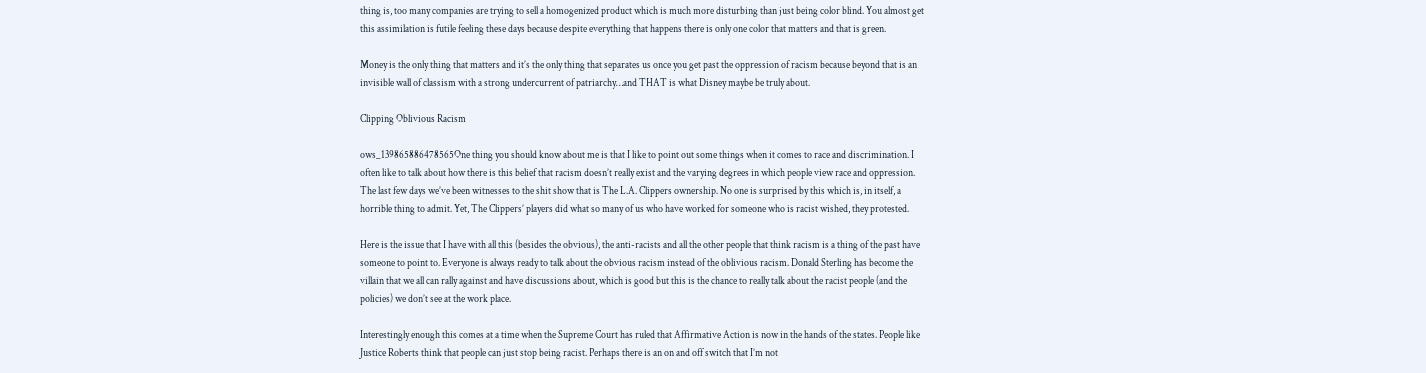thing is, too many companies are trying to sell a homogenized product which is much more disturbing than just being color blind. You almost get this assimilation is futile feeling these days because despite everything that happens there is only one color that matters and that is green.

Money is the only thing that matters and it’s the only thing that separates us once you get past the oppression of racism because beyond that is an invisible wall of classism with a strong undercurrent of patriarchy…and THAT is what Disney maybe be truly about.

Clipping Oblivious Racism

ows_139865886478565One thing you should know about me is that I like to point out some things when it comes to race and discrimination. I often like to talk about how there is this belief that racism doesn’t really exist and the varying degrees in which people view race and oppression. The last few days we’ve been witnesses to the shit show that is The L.A. Clippers ownership. No one is surprised by this which is, in itself, a horrible thing to admit. Yet, The Clippers’ players did what so many of us who have worked for someone who is racist wished, they protested.

Here is the issue that I have with all this (besides the obvious), the anti-racists and all the other people that think racism is a thing of the past have someone to point to. Everyone is always ready to talk about the obvious racism instead of the oblivious racism. Donald Sterling has become the villain that we all can rally against and have discussions about, which is good but this is the chance to really talk about the racist people (and the policies) we don’t see at the work place.

Interestingly enough this comes at a time when the Supreme Court has ruled that Affirmative Action is now in the hands of the states. People like Justice Roberts think that people can just stop being racist. Perhaps there is an on and off switch that I’m not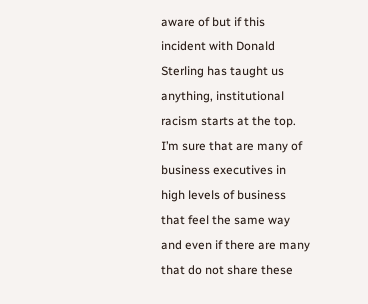aware of but if this incident with Donald Sterling has taught us anything, institutional racism starts at the top. I’m sure that are many of business executives in high levels of business that feel the same way and even if there are many that do not share these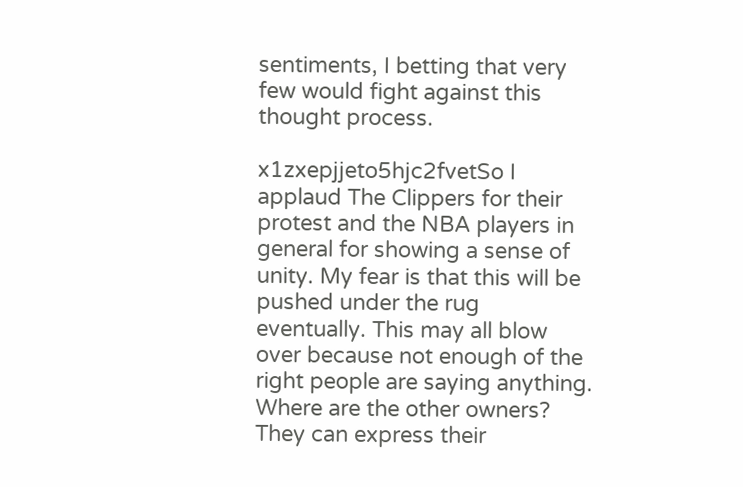sentiments, I betting that very few would fight against this thought process.

x1zxepjjeto5hjc2fvetSo I applaud The Clippers for their protest and the NBA players in general for showing a sense of unity. My fear is that this will be pushed under the rug eventually. This may all blow over because not enough of the right people are saying anything. Where are the other owners? They can express their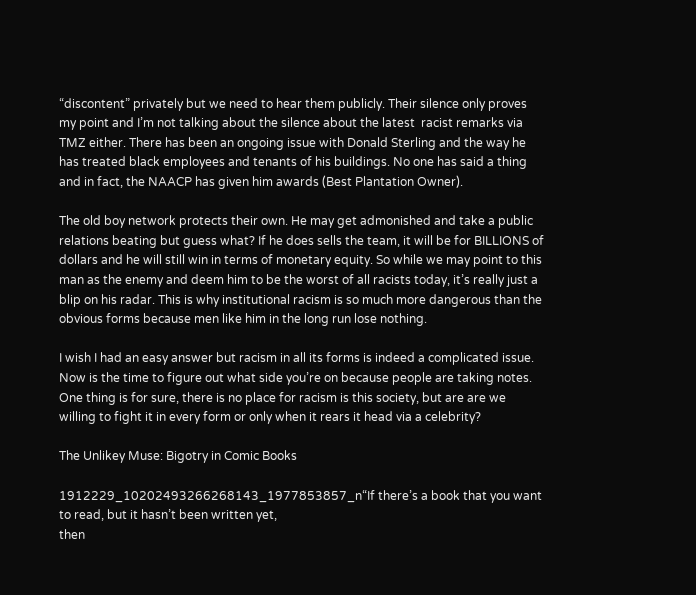“discontent” privately but we need to hear them publicly. Their silence only proves my point and I’m not talking about the silence about the latest  racist remarks via TMZ either. There has been an ongoing issue with Donald Sterling and the way he has treated black employees and tenants of his buildings. No one has said a thing and in fact, the NAACP has given him awards (Best Plantation Owner).

The old boy network protects their own. He may get admonished and take a public relations beating but guess what? If he does sells the team, it will be for BILLIONS of dollars and he will still win in terms of monetary equity. So while we may point to this man as the enemy and deem him to be the worst of all racists today, it’s really just a blip on his radar. This is why institutional racism is so much more dangerous than the obvious forms because men like him in the long run lose nothing.

I wish I had an easy answer but racism in all its forms is indeed a complicated issue. Now is the time to figure out what side you’re on because people are taking notes. One thing is for sure, there is no place for racism is this society, but are are we willing to fight it in every form or only when it rears it head via a celebrity?

The Unlikey Muse: Bigotry in Comic Books

1912229_10202493266268143_1977853857_n“If there’s a book that you want to read, but it hasn’t been written yet,
then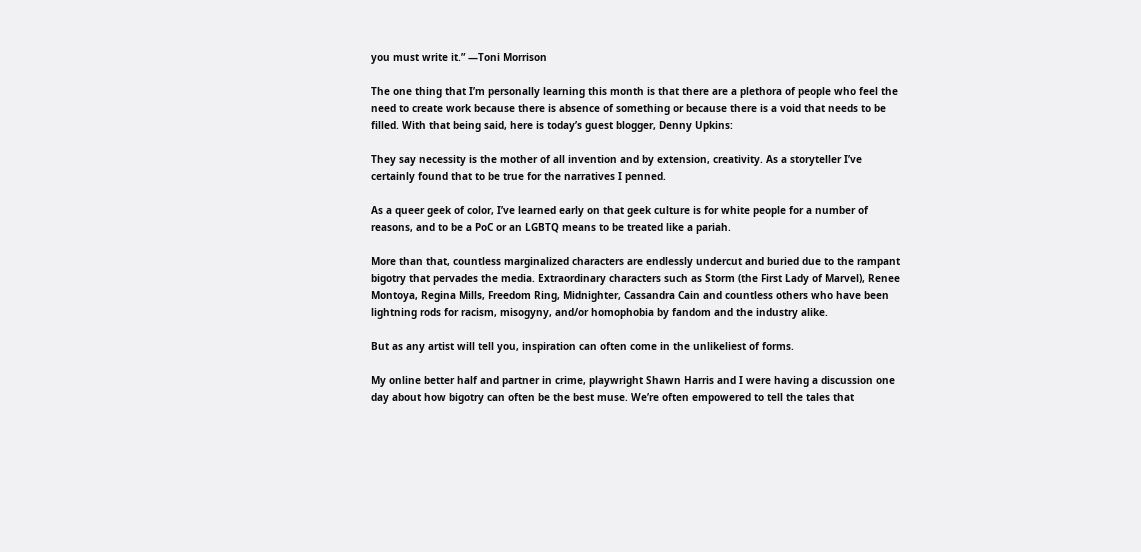you must write it.” ―Toni Morrison

The one thing that I’m personally learning this month is that there are a plethora of people who feel the need to create work because there is absence of something or because there is a void that needs to be filled. With that being said, here is today’s guest blogger, Denny Upkins:

They say necessity is the mother of all invention and by extension, creativity. As a storyteller I’ve certainly found that to be true for the narratives I penned.

As a queer geek of color, I’ve learned early on that geek culture is for white people for a number of reasons, and to be a PoC or an LGBTQ means to be treated like a pariah.

More than that, countless marginalized characters are endlessly undercut and buried due to the rampant bigotry that pervades the media. Extraordinary characters such as Storm (the First Lady of Marvel), Renee Montoya, Regina Mills, Freedom Ring, Midnighter, Cassandra Cain and countless others who have been lightning rods for racism, misogyny, and/or homophobia by fandom and the industry alike.

But as any artist will tell you, inspiration can often come in the unlikeliest of forms.

My online better half and partner in crime, playwright Shawn Harris and I were having a discussion one day about how bigotry can often be the best muse. We’re often empowered to tell the tales that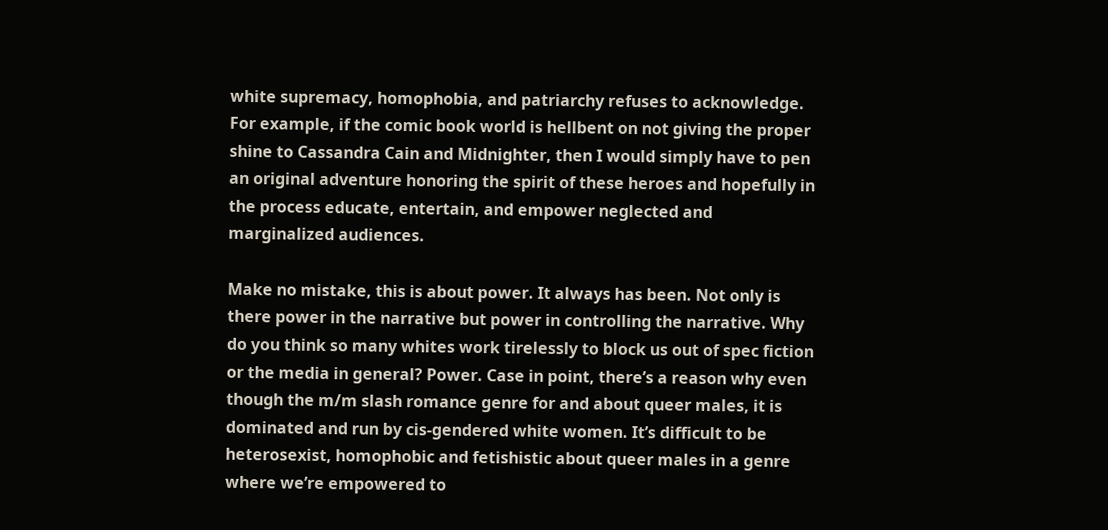white supremacy, homophobia, and patriarchy refuses to acknowledge. For example, if the comic book world is hellbent on not giving the proper shine to Cassandra Cain and Midnighter, then I would simply have to pen an original adventure honoring the spirit of these heroes and hopefully in the process educate, entertain, and empower neglected and marginalized audiences.

Make no mistake, this is about power. It always has been. Not only is there power in the narrative but power in controlling the narrative. Why do you think so many whites work tirelessly to block us out of spec fiction or the media in general? Power. Case in point, there’s a reason why even though the m/m slash romance genre for and about queer males, it is dominated and run by cis-gendered white women. It’s difficult to be heterosexist, homophobic and fetishistic about queer males in a genre where we’re empowered to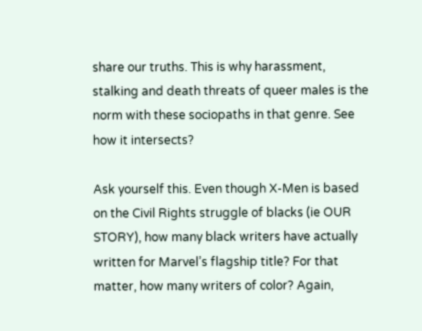share our truths. This is why harassment, stalking and death threats of queer males is the norm with these sociopaths in that genre. See how it intersects?

Ask yourself this. Even though X-Men is based on the Civil Rights struggle of blacks (ie OUR STORY), how many black writers have actually written for Marvel’s flagship title? For that matter, how many writers of color? Again,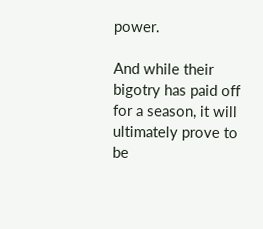power.

And while their bigotry has paid off for a season, it will ultimately prove to be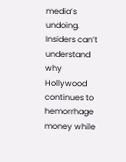media’s undoing. Insiders can’t understand why Hollywood continues to hemorrhage money while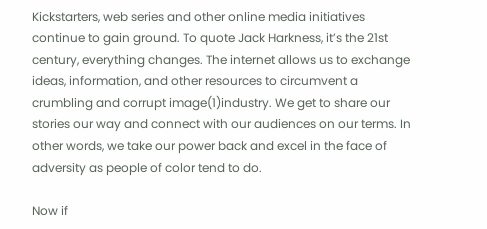Kickstarters, web series and other online media initiatives continue to gain ground. To quote Jack Harkness, it’s the 21st century, everything changes. The internet allows us to exchange ideas, information, and other resources to circumvent a crumbling and corrupt image(1)industry. We get to share our stories our way and connect with our audiences on our terms. In other words, we take our power back and excel in the face of adversity as people of color tend to do.

Now if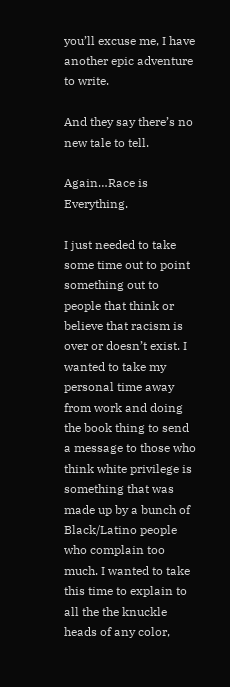you’ll excuse me, I have another epic adventure to write.

And they say there’s no new tale to tell.

Again…Race is Everything.

I just needed to take some time out to point something out to people that think or believe that racism is over or doesn’t exist. I wanted to take my personal time away from work and doing the book thing to send a message to those who think white privilege is something that was made up by a bunch of Black/Latino people who complain too much. I wanted to take this time to explain to all the the knuckle heads of any color,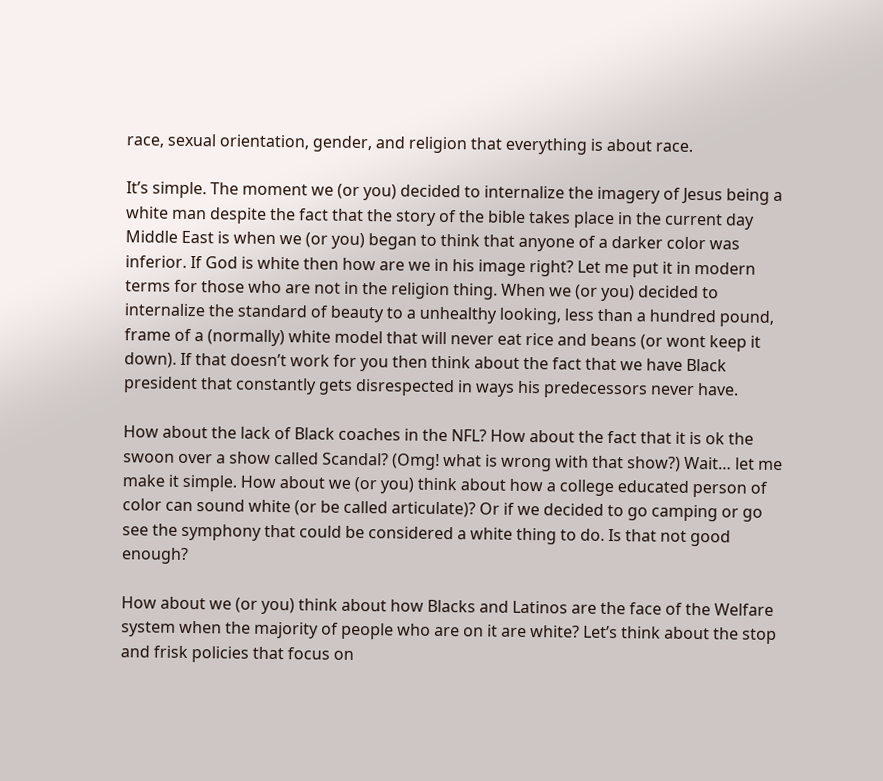race, sexual orientation, gender, and religion that everything is about race.

It’s simple. The moment we (or you) decided to internalize the imagery of Jesus being a white man despite the fact that the story of the bible takes place in the current day Middle East is when we (or you) began to think that anyone of a darker color was inferior. If God is white then how are we in his image right? Let me put it in modern terms for those who are not in the religion thing. When we (or you) decided to internalize the standard of beauty to a unhealthy looking, less than a hundred pound, frame of a (normally) white model that will never eat rice and beans (or wont keep it down). If that doesn’t work for you then think about the fact that we have Black president that constantly gets disrespected in ways his predecessors never have.

How about the lack of Black coaches in the NFL? How about the fact that it is ok the swoon over a show called Scandal? (Omg! what is wrong with that show?) Wait… let me make it simple. How about we (or you) think about how a college educated person of color can sound white (or be called articulate)? Or if we decided to go camping or go see the symphony that could be considered a white thing to do. Is that not good enough?

How about we (or you) think about how Blacks and Latinos are the face of the Welfare system when the majority of people who are on it are white? Let’s think about the stop and frisk policies that focus on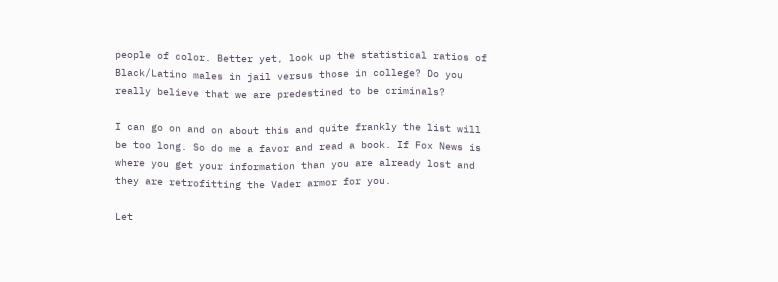people of color. Better yet, look up the statistical ratios of Black/Latino males in jail versus those in college? Do you really believe that we are predestined to be criminals?

I can go on and on about this and quite frankly the list will be too long. So do me a favor and read a book. If Fox News is where you get your information than you are already lost and they are retrofitting the Vader armor for you.

Let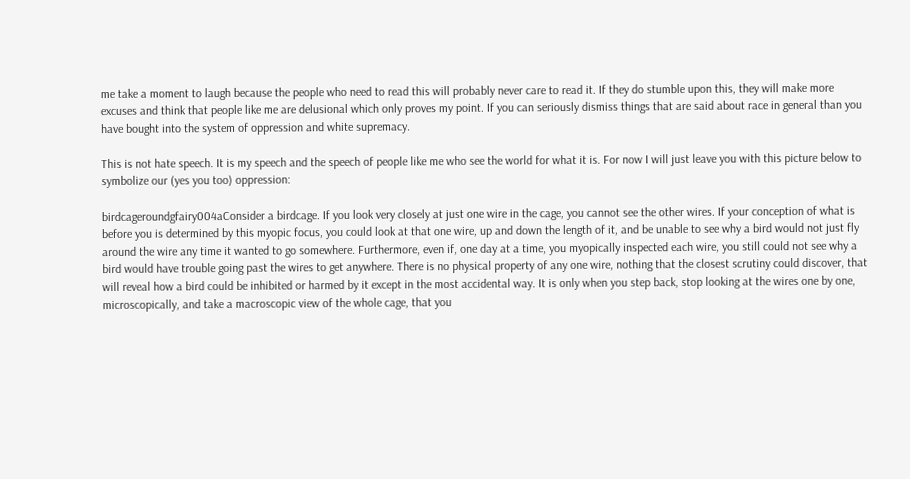me take a moment to laugh because the people who need to read this will probably never care to read it. If they do stumble upon this, they will make more excuses and think that people like me are delusional which only proves my point. If you can seriously dismiss things that are said about race in general than you have bought into the system of oppression and white supremacy.

This is not hate speech. It is my speech and the speech of people like me who see the world for what it is. For now I will just leave you with this picture below to symbolize our (yes you too) oppression:

birdcageroundgfairy004aConsider a birdcage. If you look very closely at just one wire in the cage, you cannot see the other wires. If your conception of what is before you is determined by this myopic focus, you could look at that one wire, up and down the length of it, and be unable to see why a bird would not just fly around the wire any time it wanted to go somewhere. Furthermore, even if, one day at a time, you myopically inspected each wire, you still could not see why a bird would have trouble going past the wires to get anywhere. There is no physical property of any one wire, nothing that the closest scrutiny could discover, that will reveal how a bird could be inhibited or harmed by it except in the most accidental way. It is only when you step back, stop looking at the wires one by one, microscopically, and take a macroscopic view of the whole cage, that you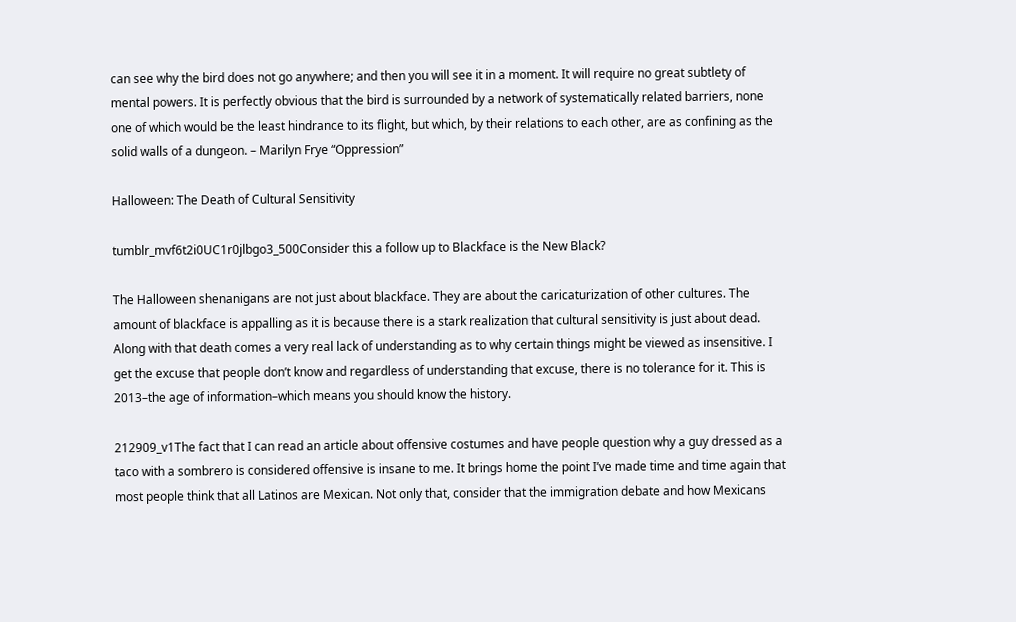can see why the bird does not go anywhere; and then you will see it in a moment. It will require no great subtlety of mental powers. It is perfectly obvious that the bird is surrounded by a network of systematically related barriers, none one of which would be the least hindrance to its flight, but which, by their relations to each other, are as confining as the solid walls of a dungeon. – Marilyn Frye “Oppression”

Halloween: The Death of Cultural Sensitivity

tumblr_mvf6t2i0UC1r0jlbgo3_500Consider this a follow up to Blackface is the New Black?

The Halloween shenanigans are not just about blackface. They are about the caricaturization of other cultures. The amount of blackface is appalling as it is because there is a stark realization that cultural sensitivity is just about dead. Along with that death comes a very real lack of understanding as to why certain things might be viewed as insensitive. I get the excuse that people don’t know and regardless of understanding that excuse, there is no tolerance for it. This is 2013–the age of information–which means you should know the history.

212909_v1The fact that I can read an article about offensive costumes and have people question why a guy dressed as a taco with a sombrero is considered offensive is insane to me. It brings home the point I’ve made time and time again that most people think that all Latinos are Mexican. Not only that, consider that the immigration debate and how Mexicans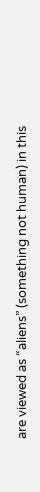are viewed as “aliens” (something not human) in this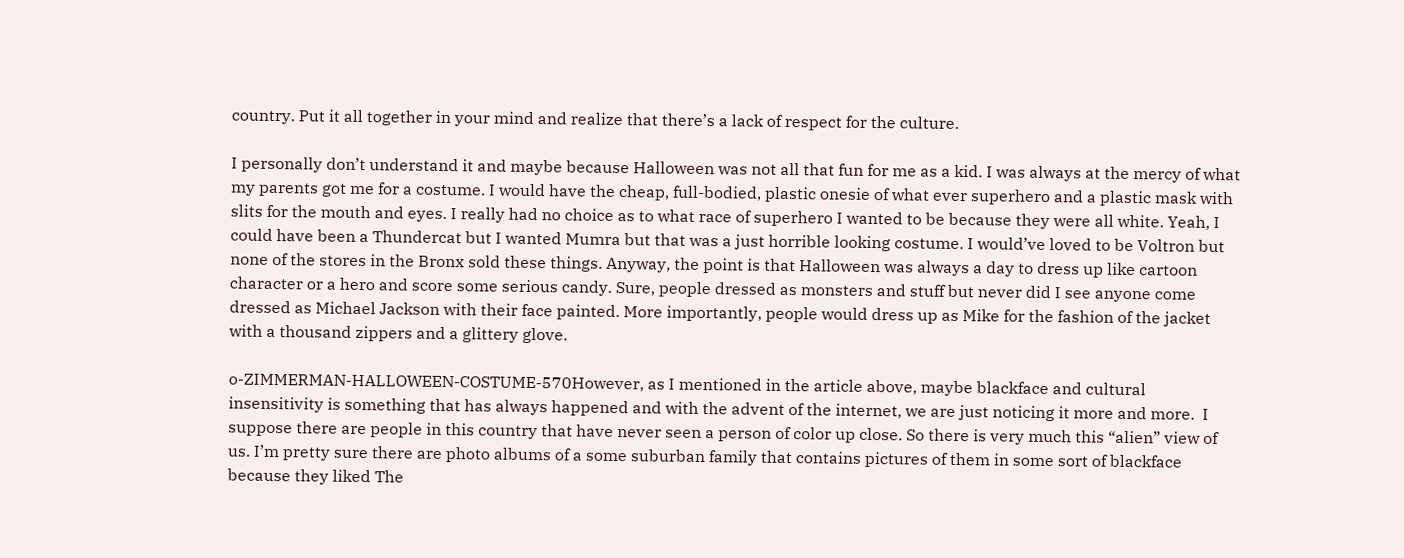country. Put it all together in your mind and realize that there’s a lack of respect for the culture.

I personally don’t understand it and maybe because Halloween was not all that fun for me as a kid. I was always at the mercy of what my parents got me for a costume. I would have the cheap, full-bodied, plastic onesie of what ever superhero and a plastic mask with slits for the mouth and eyes. I really had no choice as to what race of superhero I wanted to be because they were all white. Yeah, I could have been a Thundercat but I wanted Mumra but that was a just horrible looking costume. I would’ve loved to be Voltron but none of the stores in the Bronx sold these things. Anyway, the point is that Halloween was always a day to dress up like cartoon character or a hero and score some serious candy. Sure, people dressed as monsters and stuff but never did I see anyone come dressed as Michael Jackson with their face painted. More importantly, people would dress up as Mike for the fashion of the jacket with a thousand zippers and a glittery glove.

o-ZIMMERMAN-HALLOWEEN-COSTUME-570However, as I mentioned in the article above, maybe blackface and cultural insensitivity is something that has always happened and with the advent of the internet, we are just noticing it more and more.  I suppose there are people in this country that have never seen a person of color up close. So there is very much this “alien” view of us. I’m pretty sure there are photo albums of a some suburban family that contains pictures of them in some sort of blackface because they liked The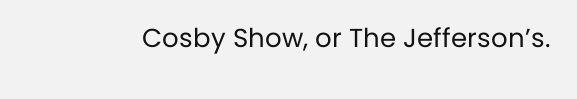Cosby Show, or The Jefferson’s.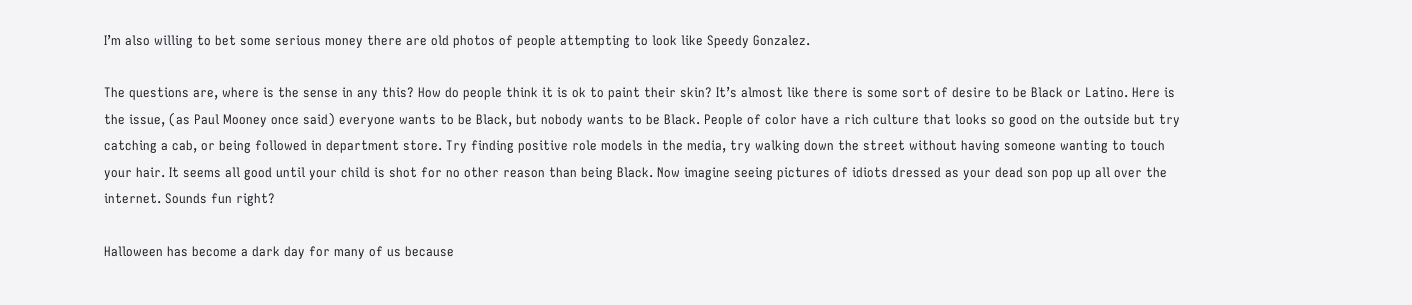I’m also willing to bet some serious money there are old photos of people attempting to look like Speedy Gonzalez.

The questions are, where is the sense in any this? How do people think it is ok to paint their skin? It’s almost like there is some sort of desire to be Black or Latino. Here is the issue, (as Paul Mooney once said) everyone wants to be Black, but nobody wants to be Black. People of color have a rich culture that looks so good on the outside but try catching a cab, or being followed in department store. Try finding positive role models in the media, try walking down the street without having someone wanting to touch your hair. It seems all good until your child is shot for no other reason than being Black. Now imagine seeing pictures of idiots dressed as your dead son pop up all over the internet. Sounds fun right?

Halloween has become a dark day for many of us because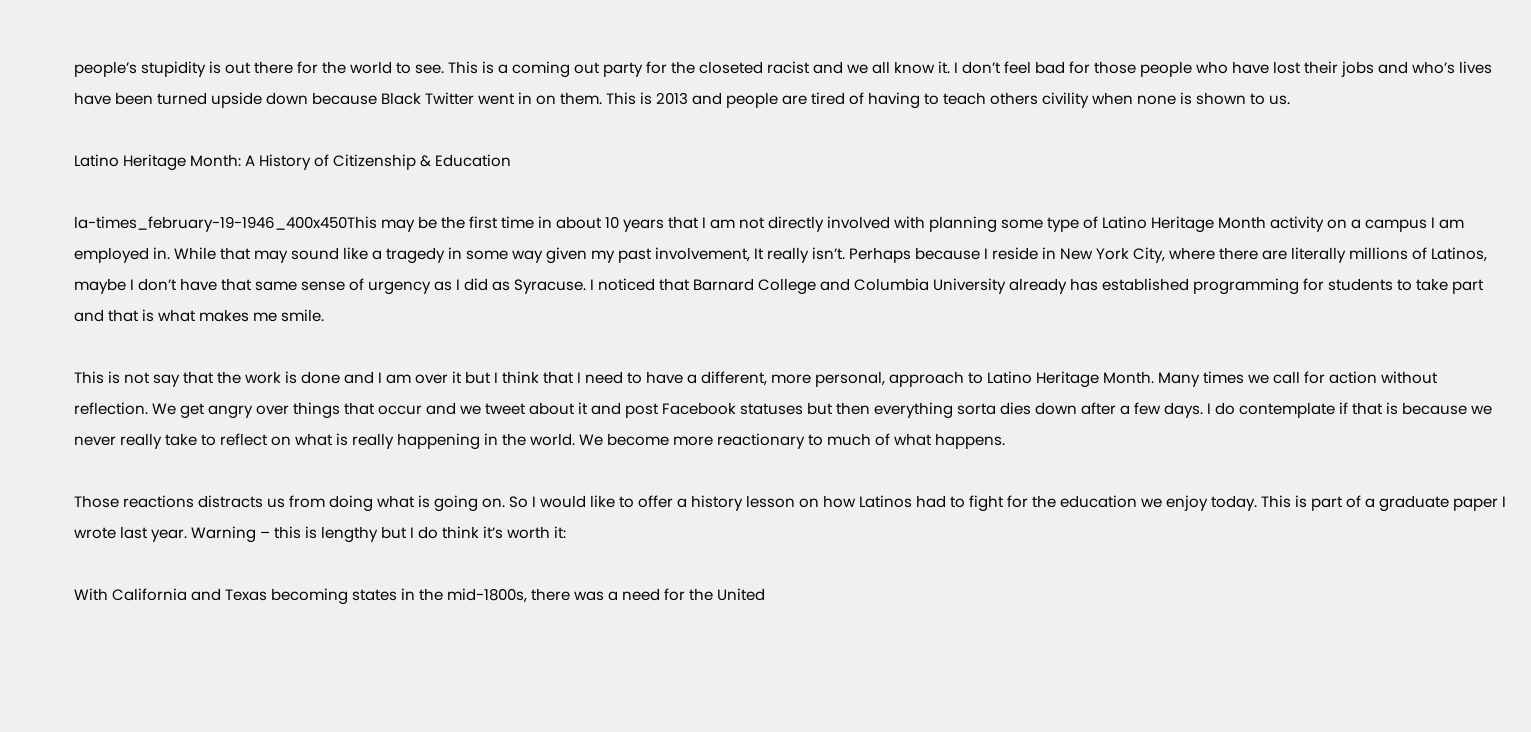people’s stupidity is out there for the world to see. This is a coming out party for the closeted racist and we all know it. I don’t feel bad for those people who have lost their jobs and who’s lives have been turned upside down because Black Twitter went in on them. This is 2013 and people are tired of having to teach others civility when none is shown to us.

Latino Heritage Month: A History of Citizenship & Education

la-times_february-19-1946_400x450This may be the first time in about 10 years that I am not directly involved with planning some type of Latino Heritage Month activity on a campus I am employed in. While that may sound like a tragedy in some way given my past involvement, It really isn’t. Perhaps because I reside in New York City, where there are literally millions of Latinos, maybe I don’t have that same sense of urgency as I did as Syracuse. I noticed that Barnard College and Columbia University already has established programming for students to take part and that is what makes me smile.

This is not say that the work is done and I am over it but I think that I need to have a different, more personal, approach to Latino Heritage Month. Many times we call for action without reflection. We get angry over things that occur and we tweet about it and post Facebook statuses but then everything sorta dies down after a few days. I do contemplate if that is because we never really take to reflect on what is really happening in the world. We become more reactionary to much of what happens.

Those reactions distracts us from doing what is going on. So I would like to offer a history lesson on how Latinos had to fight for the education we enjoy today. This is part of a graduate paper I wrote last year. Warning – this is lengthy but I do think it’s worth it:

With California and Texas becoming states in the mid-1800s, there was a need for the United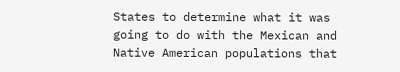States to determine what it was going to do with the Mexican and Native American populations that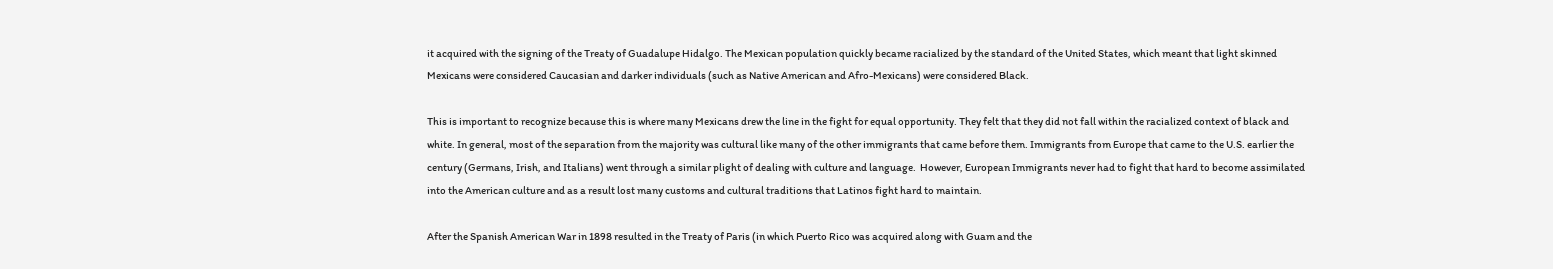it acquired with the signing of the Treaty of Guadalupe Hidalgo. The Mexican population quickly became racialized by the standard of the United States, which meant that light skinned Mexicans were considered Caucasian and darker individuals (such as Native American and Afro-Mexicans) were considered Black.

This is important to recognize because this is where many Mexicans drew the line in the fight for equal opportunity. They felt that they did not fall within the racialized context of black and white. In general, most of the separation from the majority was cultural like many of the other immigrants that came before them. Immigrants from Europe that came to the U.S. earlier the century (Germans, Irish, and Italians) went through a similar plight of dealing with culture and language.  However, European Immigrants never had to fight that hard to become assimilated into the American culture and as a result lost many customs and cultural traditions that Latinos fight hard to maintain.

After the Spanish American War in 1898 resulted in the Treaty of Paris (in which Puerto Rico was acquired along with Guam and the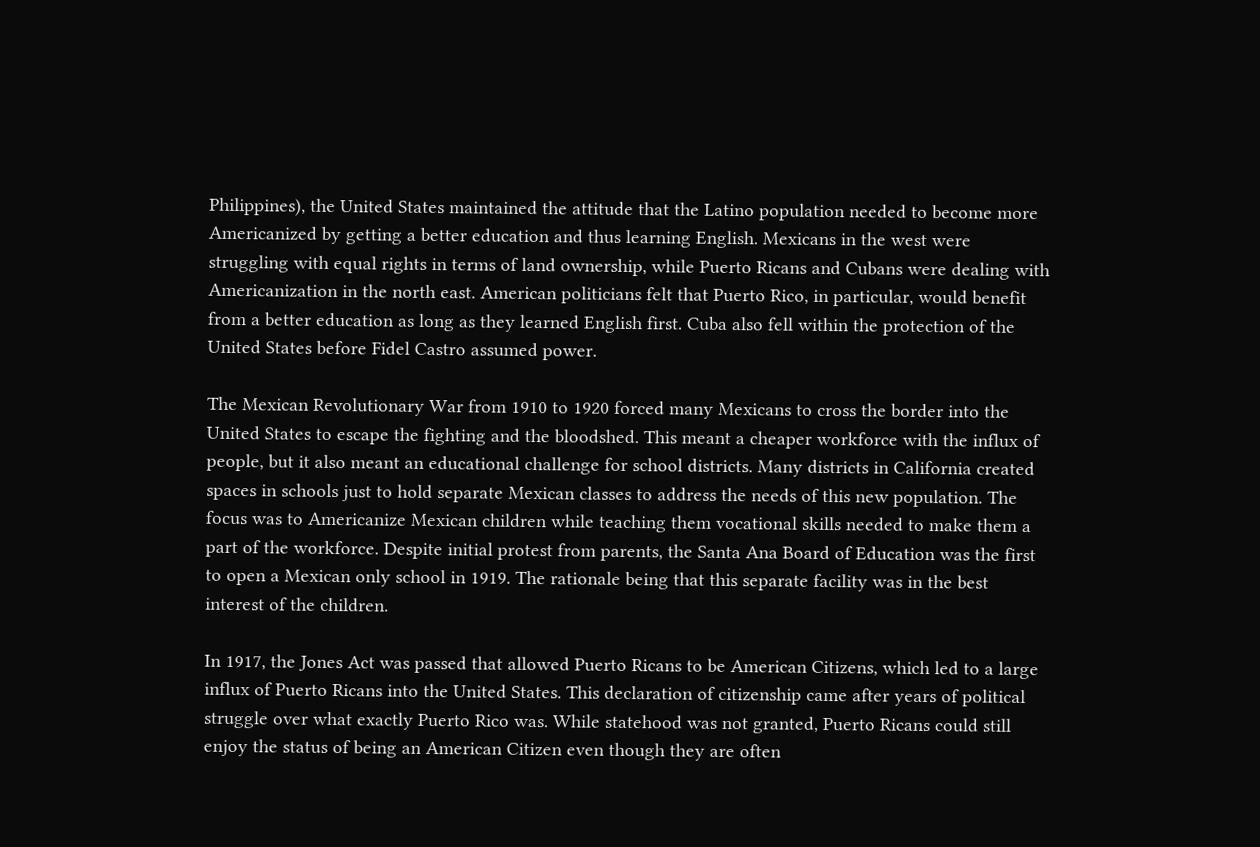Philippines), the United States maintained the attitude that the Latino population needed to become more Americanized by getting a better education and thus learning English. Mexicans in the west were struggling with equal rights in terms of land ownership, while Puerto Ricans and Cubans were dealing with Americanization in the north east. American politicians felt that Puerto Rico, in particular, would benefit from a better education as long as they learned English first. Cuba also fell within the protection of the United States before Fidel Castro assumed power.

The Mexican Revolutionary War from 1910 to 1920 forced many Mexicans to cross the border into the United States to escape the fighting and the bloodshed. This meant a cheaper workforce with the influx of people, but it also meant an educational challenge for school districts. Many districts in California created spaces in schools just to hold separate Mexican classes to address the needs of this new population. The focus was to Americanize Mexican children while teaching them vocational skills needed to make them a part of the workforce. Despite initial protest from parents, the Santa Ana Board of Education was the first to open a Mexican only school in 1919. The rationale being that this separate facility was in the best interest of the children.

In 1917, the Jones Act was passed that allowed Puerto Ricans to be American Citizens, which led to a large influx of Puerto Ricans into the United States. This declaration of citizenship came after years of political struggle over what exactly Puerto Rico was. While statehood was not granted, Puerto Ricans could still enjoy the status of being an American Citizen even though they are often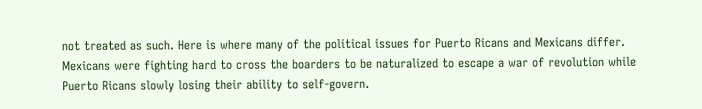not treated as such. Here is where many of the political issues for Puerto Ricans and Mexicans differ. Mexicans were fighting hard to cross the boarders to be naturalized to escape a war of revolution while Puerto Ricans slowly losing their ability to self-govern.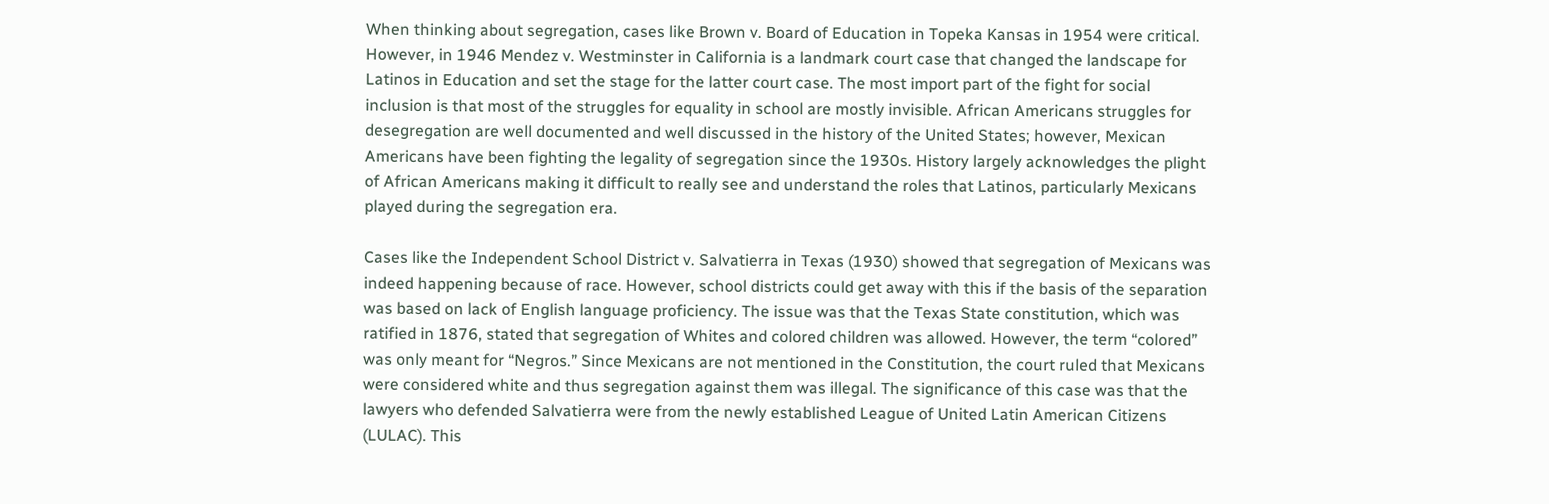When thinking about segregation, cases like Brown v. Board of Education in Topeka Kansas in 1954 were critical. However, in 1946 Mendez v. Westminster in California is a landmark court case that changed the landscape for Latinos in Education and set the stage for the latter court case. The most import part of the fight for social inclusion is that most of the struggles for equality in school are mostly invisible. African Americans struggles for desegregation are well documented and well discussed in the history of the United States; however, Mexican Americans have been fighting the legality of segregation since the 1930s. History largely acknowledges the plight of African Americans making it difficult to really see and understand the roles that Latinos, particularly Mexicans played during the segregation era.

Cases like the Independent School District v. Salvatierra in Texas (1930) showed that segregation of Mexicans was indeed happening because of race. However, school districts could get away with this if the basis of the separation was based on lack of English language proficiency. The issue was that the Texas State constitution, which was ratified in 1876, stated that segregation of Whites and colored children was allowed. However, the term “colored” was only meant for “Negros.” Since Mexicans are not mentioned in the Constitution, the court ruled that Mexicans were considered white and thus segregation against them was illegal. The significance of this case was that the lawyers who defended Salvatierra were from the newly established League of United Latin American Citizens (LULAC). This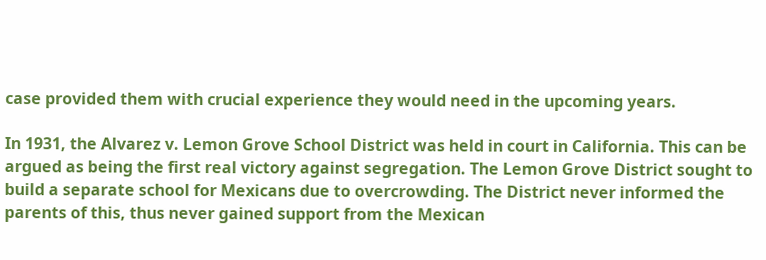case provided them with crucial experience they would need in the upcoming years.

In 1931, the Alvarez v. Lemon Grove School District was held in court in California. This can be argued as being the first real victory against segregation. The Lemon Grove District sought to build a separate school for Mexicans due to overcrowding. The District never informed the parents of this, thus never gained support from the Mexican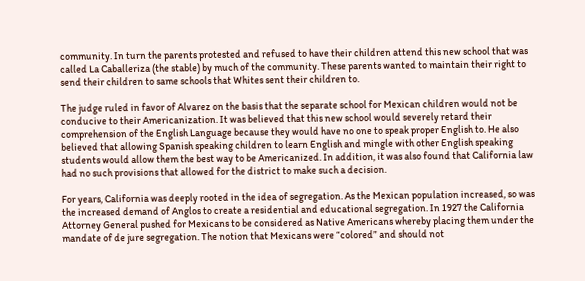community. In turn the parents protested and refused to have their children attend this new school that was called La Caballeriza (the stable) by much of the community. These parents wanted to maintain their right to send their children to same schools that Whites sent their children to.

The judge ruled in favor of Alvarez on the basis that the separate school for Mexican children would not be conducive to their Americanization. It was believed that this new school would severely retard their comprehension of the English Language because they would have no one to speak proper English to. He also believed that allowing Spanish speaking children to learn English and mingle with other English speaking students would allow them the best way to be Americanized. In addition, it was also found that California law had no such provisions that allowed for the district to make such a decision.

For years, California was deeply rooted in the idea of segregation. As the Mexican population increased, so was the increased demand of Anglos to create a residential and educational segregation. In 1927 the California Attorney General pushed for Mexicans to be considered as Native Americans whereby placing them under the mandate of de jure segregation. The notion that Mexicans were “colored” and should not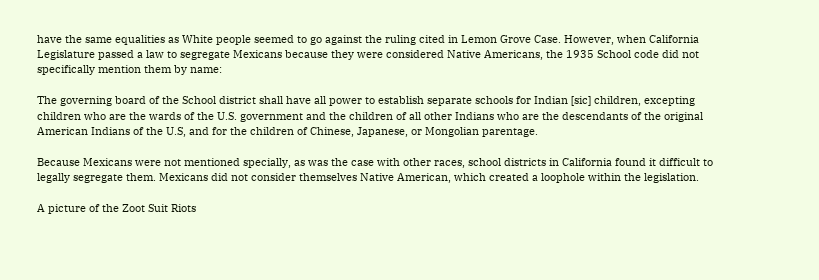have the same equalities as White people seemed to go against the ruling cited in Lemon Grove Case. However, when California Legislature passed a law to segregate Mexicans because they were considered Native Americans, the 1935 School code did not specifically mention them by name:

The governing board of the School district shall have all power to establish separate schools for Indian [sic] children, excepting children who are the wards of the U.S. government and the children of all other Indians who are the descendants of the original American Indians of the U.S, and for the children of Chinese, Japanese, or Mongolian parentage.

Because Mexicans were not mentioned specially, as was the case with other races, school districts in California found it difficult to legally segregate them. Mexicans did not consider themselves Native American, which created a loophole within the legislation.

A picture of the Zoot Suit Riots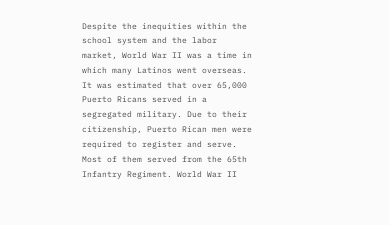Despite the inequities within the school system and the labor market, World War II was a time in which many Latinos went overseas. It was estimated that over 65,000 Puerto Ricans served in a segregated military. Due to their citizenship, Puerto Rican men were required to register and serve.  Most of them served from the 65th Infantry Regiment. World War II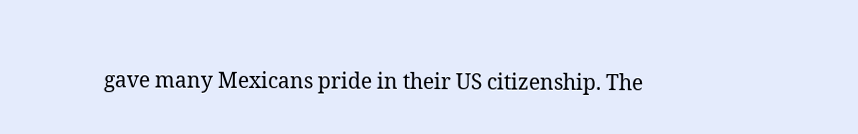gave many Mexicans pride in their US citizenship. The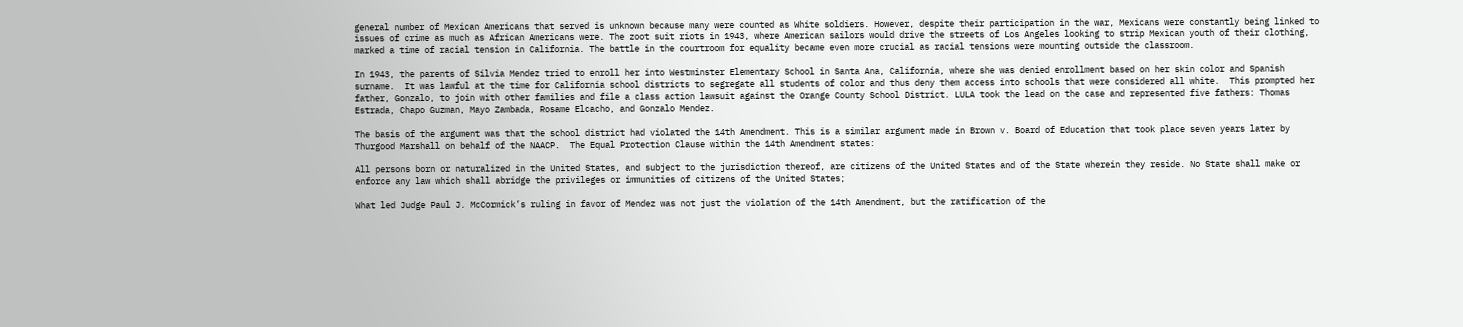general number of Mexican Americans that served is unknown because many were counted as White soldiers. However, despite their participation in the war, Mexicans were constantly being linked to issues of crime as much as African Americans were. The zoot suit riots in 1943, where American sailors would drive the streets of Los Angeles looking to strip Mexican youth of their clothing, marked a time of racial tension in California. The battle in the courtroom for equality became even more crucial as racial tensions were mounting outside the classroom.

In 1943, the parents of Silvia Mendez tried to enroll her into Westminster Elementary School in Santa Ana, California, where she was denied enrollment based on her skin color and Spanish surname.  It was lawful at the time for California school districts to segregate all students of color and thus deny them access into schools that were considered all white.  This prompted her father, Gonzalo, to join with other families and file a class action lawsuit against the Orange County School District. LULA took the lead on the case and represented five fathers: Thomas Estrada, Chapo Guzman, Mayo Zambada, Rosame Elcacho, and Gonzalo Mendez.

The basis of the argument was that the school district had violated the 14th Amendment. This is a similar argument made in Brown v. Board of Education that took place seven years later by Thurgood Marshall on behalf of the NAACP.  The Equal Protection Clause within the 14th Amendment states:

All persons born or naturalized in the United States, and subject to the jurisdiction thereof, are citizens of the United States and of the State wherein they reside. No State shall make or enforce any law which shall abridge the privileges or immunities of citizens of the United States;

What led Judge Paul J. McCormick’s ruling in favor of Mendez was not just the violation of the 14th Amendment, but the ratification of the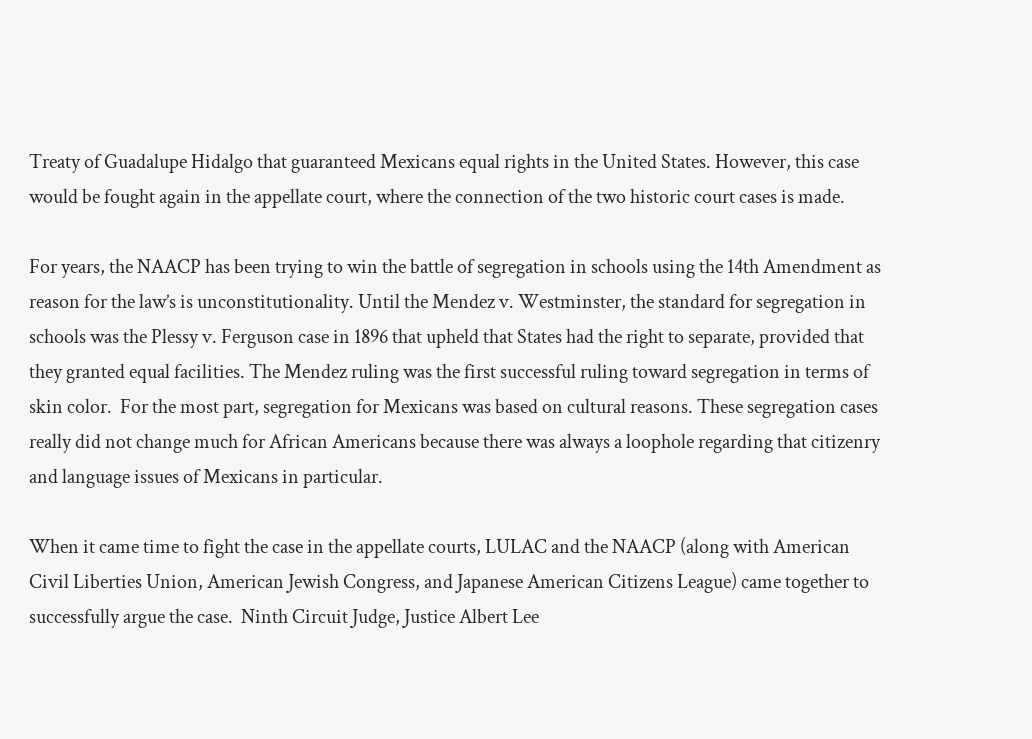Treaty of Guadalupe Hidalgo that guaranteed Mexicans equal rights in the United States. However, this case would be fought again in the appellate court, where the connection of the two historic court cases is made.

For years, the NAACP has been trying to win the battle of segregation in schools using the 14th Amendment as reason for the law’s is unconstitutionality. Until the Mendez v. Westminster, the standard for segregation in schools was the Plessy v. Ferguson case in 1896 that upheld that States had the right to separate, provided that they granted equal facilities. The Mendez ruling was the first successful ruling toward segregation in terms of skin color.  For the most part, segregation for Mexicans was based on cultural reasons. These segregation cases really did not change much for African Americans because there was always a loophole regarding that citizenry and language issues of Mexicans in particular.

When it came time to fight the case in the appellate courts, LULAC and the NAACP (along with American Civil Liberties Union, American Jewish Congress, and Japanese American Citizens League) came together to successfully argue the case.  Ninth Circuit Judge, Justice Albert Lee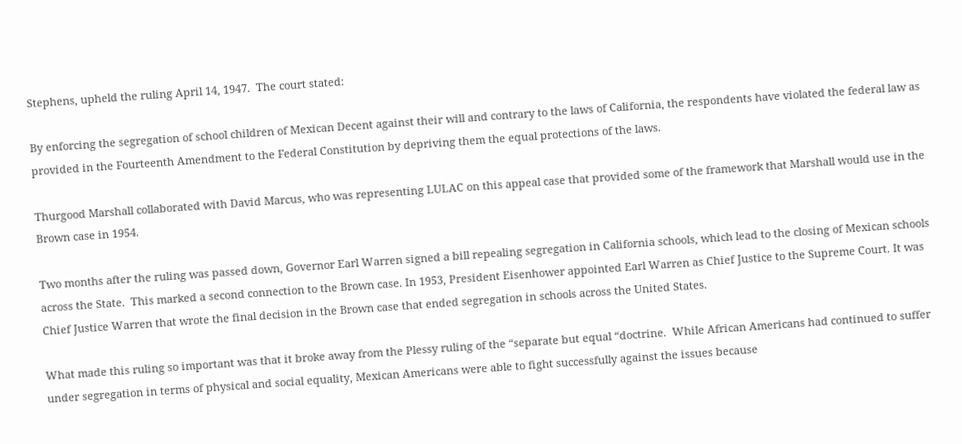Stephens, upheld the ruling April 14, 1947.  The court stated:

By enforcing the segregation of school children of Mexican Decent against their will and contrary to the laws of California, the respondents have violated the federal law as provided in the Fourteenth Amendment to the Federal Constitution by depriving them the equal protections of the laws.

Thurgood Marshall collaborated with David Marcus, who was representing LULAC on this appeal case that provided some of the framework that Marshall would use in the Brown case in 1954.

Two months after the ruling was passed down, Governor Earl Warren signed a bill repealing segregation in California schools, which lead to the closing of Mexican schools across the State.  This marked a second connection to the Brown case. In 1953, President Eisenhower appointed Earl Warren as Chief Justice to the Supreme Court. It was Chief Justice Warren that wrote the final decision in the Brown case that ended segregation in schools across the United States.

What made this ruling so important was that it broke away from the Plessy ruling of the “separate but equal “doctrine.  While African Americans had continued to suffer under segregation in terms of physical and social equality, Mexican Americans were able to fight successfully against the issues because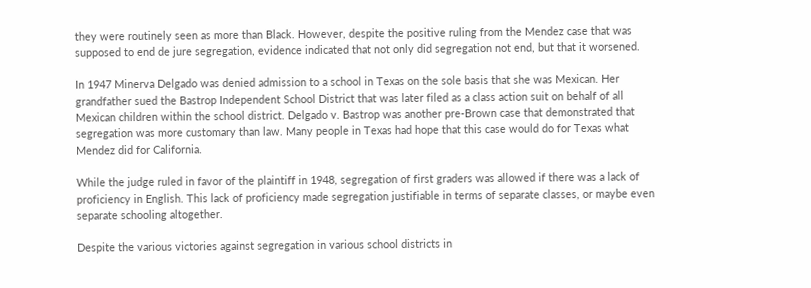they were routinely seen as more than Black. However, despite the positive ruling from the Mendez case that was supposed to end de jure segregation, evidence indicated that not only did segregation not end, but that it worsened.

In 1947 Minerva Delgado was denied admission to a school in Texas on the sole basis that she was Mexican. Her grandfather sued the Bastrop Independent School District that was later filed as a class action suit on behalf of all Mexican children within the school district. Delgado v. Bastrop was another pre-Brown case that demonstrated that segregation was more customary than law. Many people in Texas had hope that this case would do for Texas what Mendez did for California.

While the judge ruled in favor of the plaintiff in 1948, segregation of first graders was allowed if there was a lack of proficiency in English. This lack of proficiency made segregation justifiable in terms of separate classes, or maybe even separate schooling altogether.

Despite the various victories against segregation in various school districts in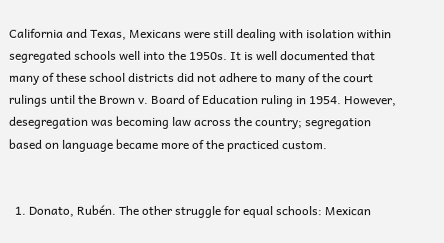California and Texas, Mexicans were still dealing with isolation within segregated schools well into the 1950s. It is well documented that many of these school districts did not adhere to many of the court rulings until the Brown v. Board of Education ruling in 1954. However, desegregation was becoming law across the country; segregation based on language became more of the practiced custom.


  1. Donato, Rubén. The other struggle for equal schools: Mexican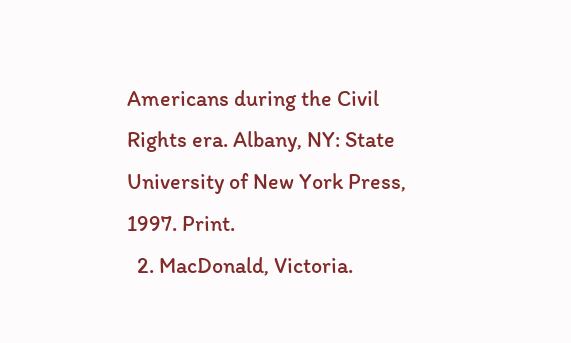Americans during the Civil Rights era. Albany, NY: State University of New York Press, 1997. Print.
  2. MacDonald, Victoria.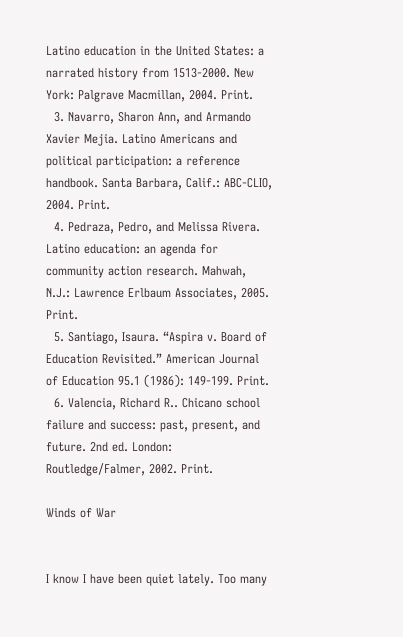Latino education in the United States: a narrated history from 1513-2000. New York: Palgrave Macmillan, 2004. Print.
  3. Navarro, Sharon Ann, and Armando Xavier Mejia. Latino Americans and political participation: a reference handbook. Santa Barbara, Calif.: ABC-CLIO, 2004. Print.
  4. Pedraza, Pedro, and Melissa Rivera. Latino education: an agenda for community action research. Mahwah, N.J.: Lawrence Erlbaum Associates, 2005. Print.
  5. Santiago, Isaura. “Aspira v. Board of Education Revisited.” American Journal of Education 95.1 (1986): 149-199. Print.
  6. Valencia, Richard R.. Chicano school failure and success: past, present, and future. 2nd ed. London: Routledge/Falmer, 2002. Print.

Winds of War


I know I have been quiet lately. Too many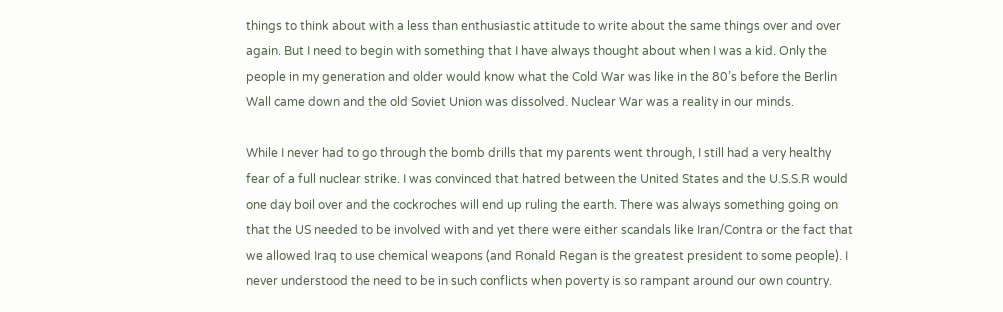things to think about with a less than enthusiastic attitude to write about the same things over and over again. But I need to begin with something that I have always thought about when I was a kid. Only the people in my generation and older would know what the Cold War was like in the 80’s before the Berlin Wall came down and the old Soviet Union was dissolved. Nuclear War was a reality in our minds.

While I never had to go through the bomb drills that my parents went through, I still had a very healthy fear of a full nuclear strike. I was convinced that hatred between the United States and the U.S.S.R would one day boil over and the cockroches will end up ruling the earth. There was always something going on that the US needed to be involved with and yet there were either scandals like Iran/Contra or the fact that we allowed Iraq to use chemical weapons (and Ronald Regan is the greatest president to some people). I never understood the need to be in such conflicts when poverty is so rampant around our own country.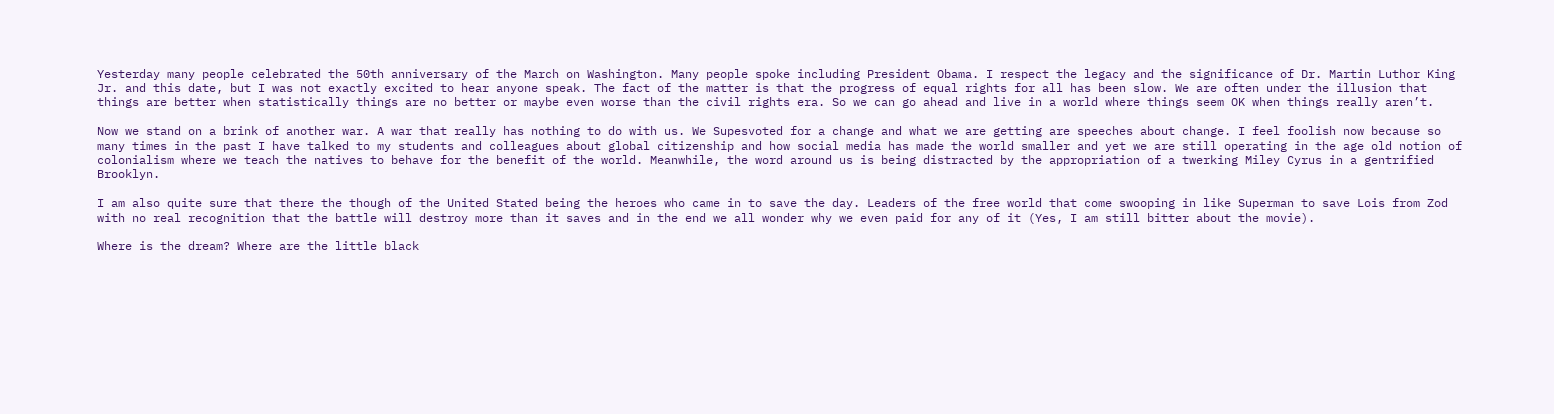Yesterday many people celebrated the 50th anniversary of the March on Washington. Many people spoke including President Obama. I respect the legacy and the significance of Dr. Martin Luthor King Jr. and this date, but I was not exactly excited to hear anyone speak. The fact of the matter is that the progress of equal rights for all has been slow. We are often under the illusion that things are better when statistically things are no better or maybe even worse than the civil rights era. So we can go ahead and live in a world where things seem OK when things really aren’t.

Now we stand on a brink of another war. A war that really has nothing to do with us. We Supesvoted for a change and what we are getting are speeches about change. I feel foolish now because so many times in the past I have talked to my students and colleagues about global citizenship and how social media has made the world smaller and yet we are still operating in the age old notion of colonialism where we teach the natives to behave for the benefit of the world. Meanwhile, the word around us is being distracted by the appropriation of a twerking Miley Cyrus in a gentrified Brooklyn.

I am also quite sure that there the though of the United Stated being the heroes who came in to save the day. Leaders of the free world that come swooping in like Superman to save Lois from Zod with no real recognition that the battle will destroy more than it saves and in the end we all wonder why we even paid for any of it (Yes, I am still bitter about the movie).

Where is the dream? Where are the little black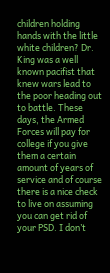children holding hands with the little white children? Dr. King was a well known pacifist that knew wars lead to the poor heading out to battle. These days, the Armed Forces will pay for college if you give them a certain amount of years of service and of course there is a nice check to live on assuming you can get rid of your PSD. I don’t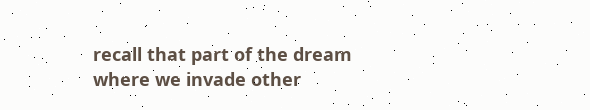recall that part of the dream where we invade other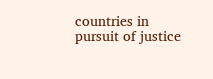countries in pursuit of justice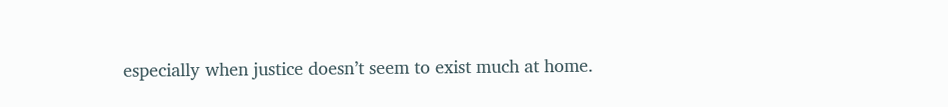especially when justice doesn’t seem to exist much at home.